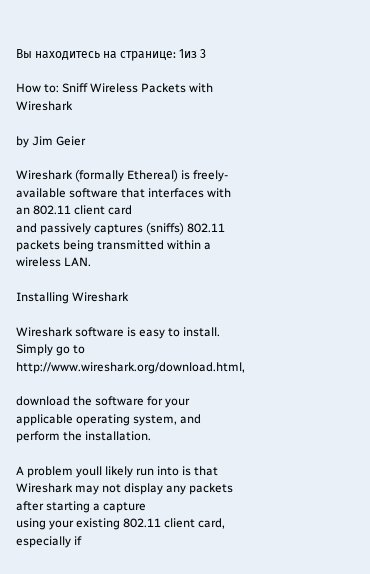Вы находитесь на странице: 1из 3

How to: Sniff Wireless Packets with Wireshark

by Jim Geier

Wireshark (formally Ethereal) is freely-available software that interfaces with an 802.11 client card
and passively captures (sniffs) 802.11 packets being transmitted within a wireless LAN.

Installing Wireshark

Wireshark software is easy to install. Simply go to http://www.wireshark.org/download.html,

download the software for your applicable operating system, and perform the installation.

A problem youll likely run into is that Wireshark may not display any packets after starting a capture
using your existing 802.11 client card, especially if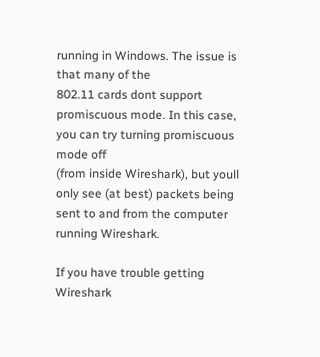running in Windows. The issue is that many of the
802.11 cards dont support promiscuous mode. In this case, you can try turning promiscuous mode off
(from inside Wireshark), but youll only see (at best) packets being sent to and from the computer
running Wireshark.

If you have trouble getting Wireshark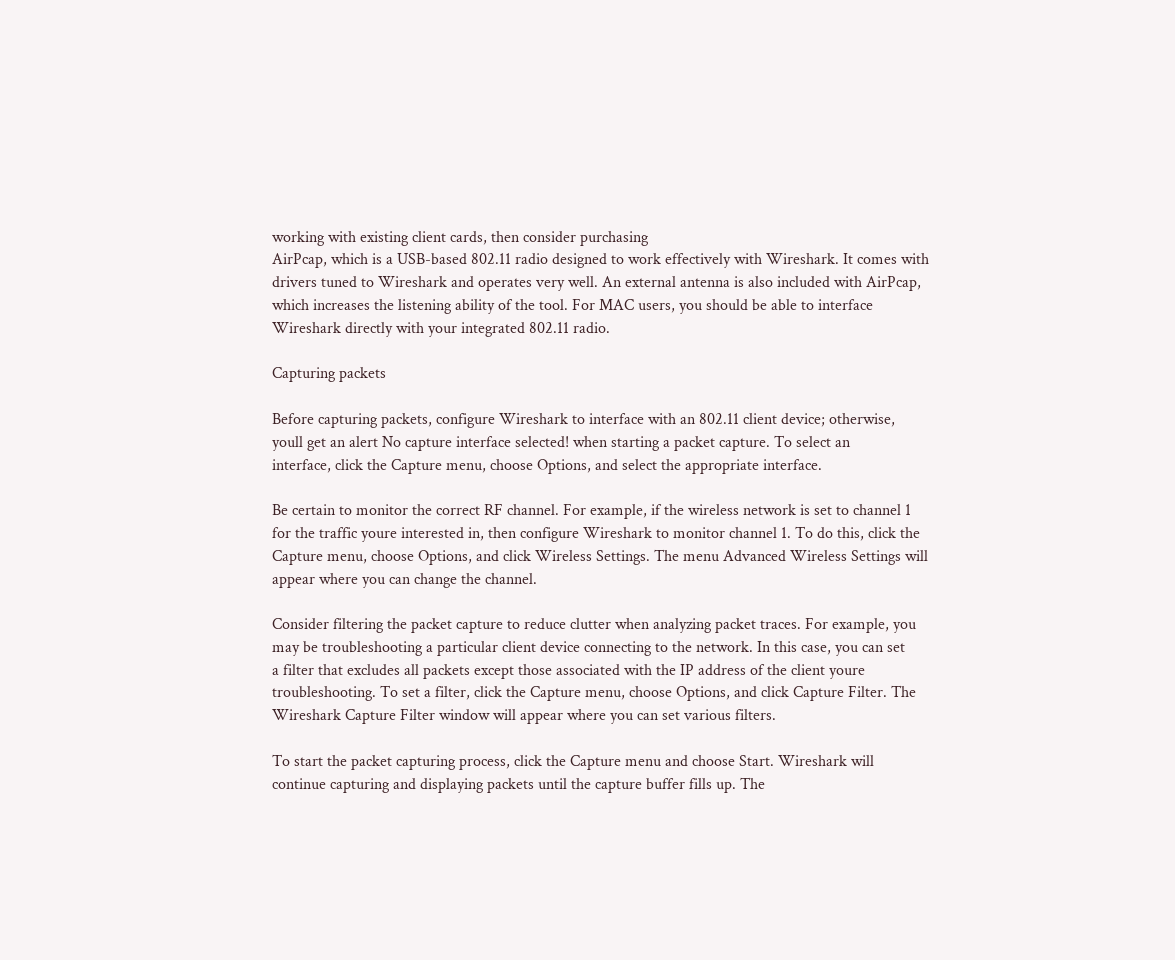working with existing client cards, then consider purchasing
AirPcap, which is a USB-based 802.11 radio designed to work effectively with Wireshark. It comes with
drivers tuned to Wireshark and operates very well. An external antenna is also included with AirPcap,
which increases the listening ability of the tool. For MAC users, you should be able to interface
Wireshark directly with your integrated 802.11 radio.

Capturing packets

Before capturing packets, configure Wireshark to interface with an 802.11 client device; otherwise,
youll get an alert No capture interface selected! when starting a packet capture. To select an
interface, click the Capture menu, choose Options, and select the appropriate interface.

Be certain to monitor the correct RF channel. For example, if the wireless network is set to channel 1
for the traffic youre interested in, then configure Wireshark to monitor channel 1. To do this, click the
Capture menu, choose Options, and click Wireless Settings. The menu Advanced Wireless Settings will
appear where you can change the channel.

Consider filtering the packet capture to reduce clutter when analyzing packet traces. For example, you
may be troubleshooting a particular client device connecting to the network. In this case, you can set
a filter that excludes all packets except those associated with the IP address of the client youre
troubleshooting. To set a filter, click the Capture menu, choose Options, and click Capture Filter. The
Wireshark Capture Filter window will appear where you can set various filters.

To start the packet capturing process, click the Capture menu and choose Start. Wireshark will
continue capturing and displaying packets until the capture buffer fills up. The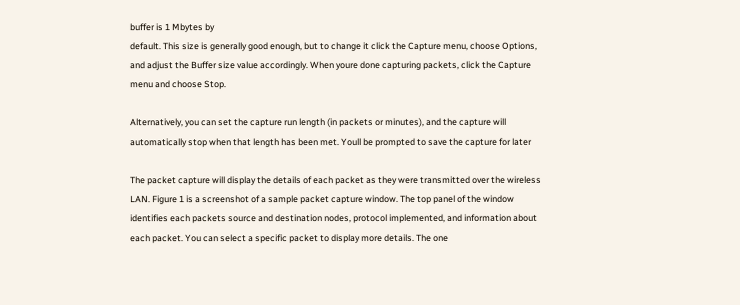buffer is 1 Mbytes by
default. This size is generally good enough, but to change it click the Capture menu, choose Options,
and adjust the Buffer size value accordingly. When youre done capturing packets, click the Capture
menu and choose Stop.

Alternatively, you can set the capture run length (in packets or minutes), and the capture will
automatically stop when that length has been met. Youll be prompted to save the capture for later

The packet capture will display the details of each packet as they were transmitted over the wireless
LAN. Figure 1 is a screenshot of a sample packet capture window. The top panel of the window
identifies each packets source and destination nodes, protocol implemented, and information about
each packet. You can select a specific packet to display more details. The one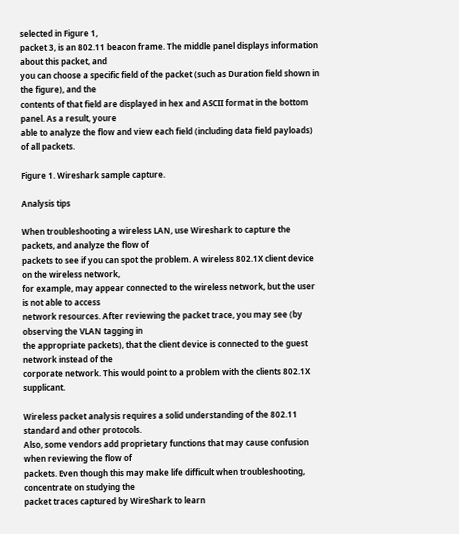selected in Figure 1,
packet 3, is an 802.11 beacon frame. The middle panel displays information about this packet, and
you can choose a specific field of the packet (such as Duration field shown in the figure), and the
contents of that field are displayed in hex and ASCII format in the bottom panel. As a result, youre
able to analyze the flow and view each field (including data field payloads) of all packets.

Figure 1. Wireshark sample capture.

Analysis tips

When troubleshooting a wireless LAN, use Wireshark to capture the packets, and analyze the flow of
packets to see if you can spot the problem. A wireless 802.1X client device on the wireless network,
for example, may appear connected to the wireless network, but the user is not able to access
network resources. After reviewing the packet trace, you may see (by observing the VLAN tagging in
the appropriate packets), that the client device is connected to the guest network instead of the
corporate network. This would point to a problem with the clients 802.1X supplicant.

Wireless packet analysis requires a solid understanding of the 802.11 standard and other protocols.
Also, some vendors add proprietary functions that may cause confusion when reviewing the flow of
packets. Even though this may make life difficult when troubleshooting, concentrate on studying the
packet traces captured by WireShark to learn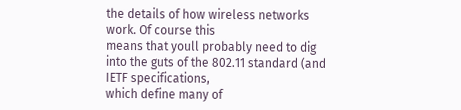the details of how wireless networks work. Of course this
means that youll probably need to dig into the guts of the 802.11 standard (and IETF specifications,
which define many of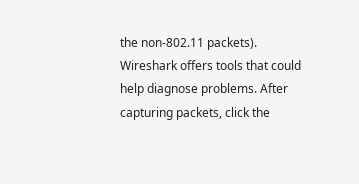the non-802.11 packets).
Wireshark offers tools that could help diagnose problems. After capturing packets, click the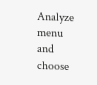Analyze
menu and choose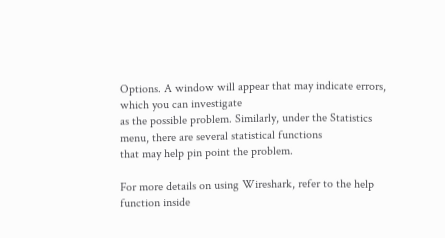Options. A window will appear that may indicate errors, which you can investigate
as the possible problem. Similarly, under the Statistics menu, there are several statistical functions
that may help pin point the problem.

For more details on using Wireshark, refer to the help function inside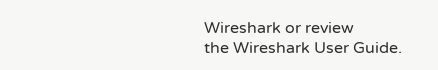Wireshark or review
the Wireshark User Guide.